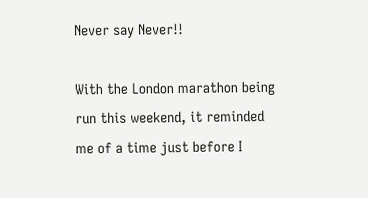Never say Never!!

With the London marathon being run this weekend, it reminded me of a time just before I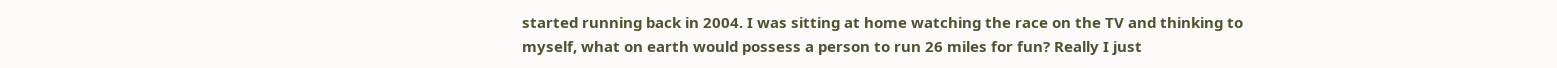started running back in 2004. I was sitting at home watching the race on the TV and thinking to myself, what on earth would possess a person to run 26 miles for fun? Really I just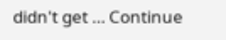didn't get … Continue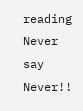reading Never say Never!!